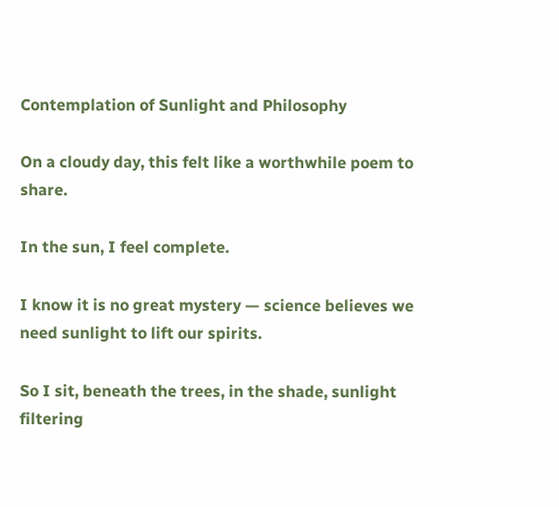Contemplation of Sunlight and Philosophy

On a cloudy day, this felt like a worthwhile poem to share.

In the sun, I feel complete.

I know it is no great mystery — science believes we need sunlight to lift our spirits.

So I sit, beneath the trees, in the shade, sunlight filtering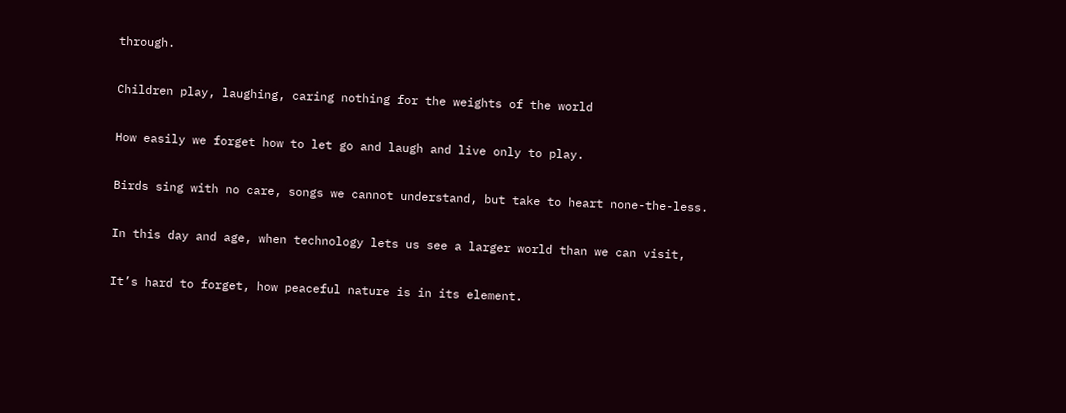through.

Children play, laughing, caring nothing for the weights of the world

How easily we forget how to let go and laugh and live only to play.

Birds sing with no care, songs we cannot understand, but take to heart none-the-less.

In this day and age, when technology lets us see a larger world than we can visit,

It’s hard to forget, how peaceful nature is in its element.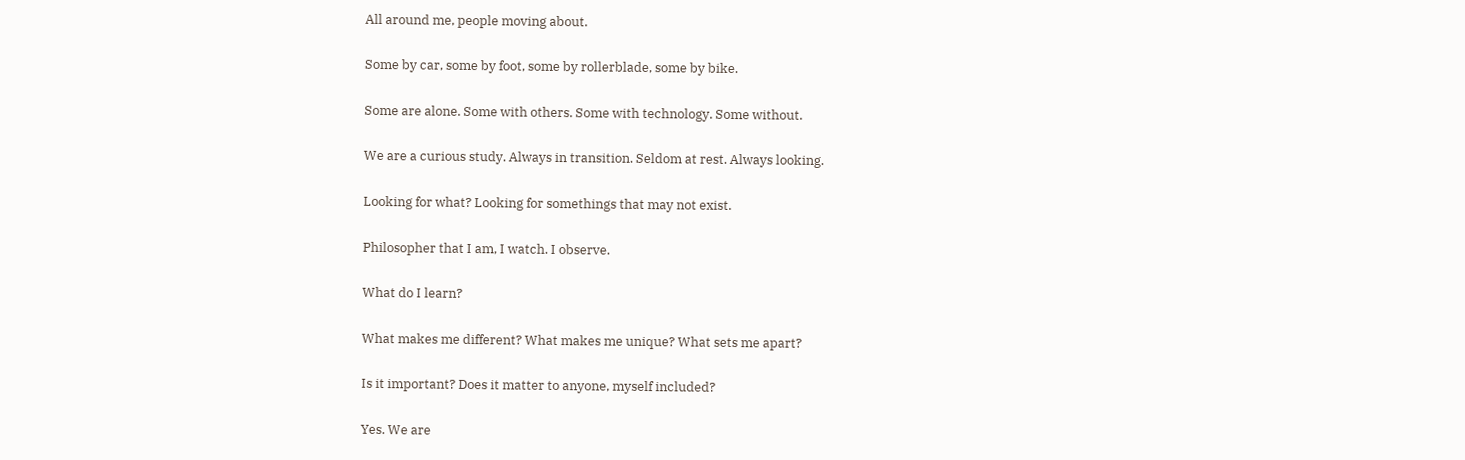All around me, people moving about.

Some by car, some by foot, some by rollerblade, some by bike.

Some are alone. Some with others. Some with technology. Some without.

We are a curious study. Always in transition. Seldom at rest. Always looking.

Looking for what? Looking for somethings that may not exist.

Philosopher that I am, I watch. I observe.

What do I learn?

What makes me different? What makes me unique? What sets me apart?

Is it important? Does it matter to anyone, myself included?

Yes. We are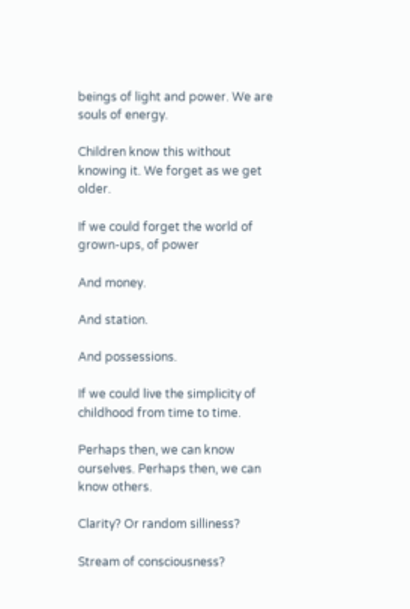beings of light and power. We are souls of energy.

Children know this without knowing it. We forget as we get older.

If we could forget the world of grown-ups, of power

And money.

And station.

And possessions.

If we could live the simplicity of childhood from time to time.

Perhaps then, we can know ourselves. Perhaps then, we can know others.

Clarity? Or random silliness?

Stream of consciousness?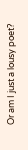Or am I just a lousy poet?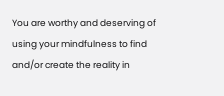You are worthy and deserving of using your mindfulness to find and/or create the reality in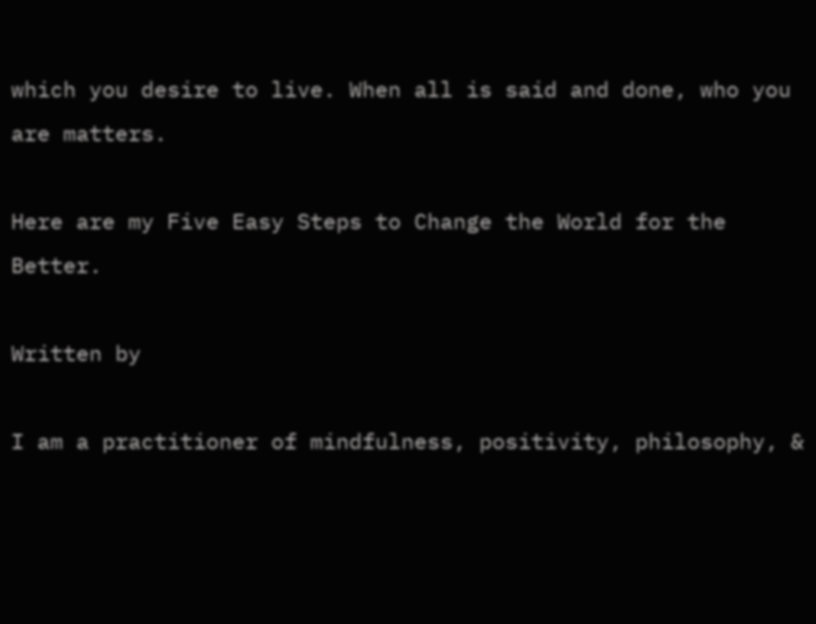which you desire to live. When all is said and done, who you are matters.

Here are my Five Easy Steps to Change the World for the Better.

Written by

I am a practitioner of mindfulness, positivity, philosophy, &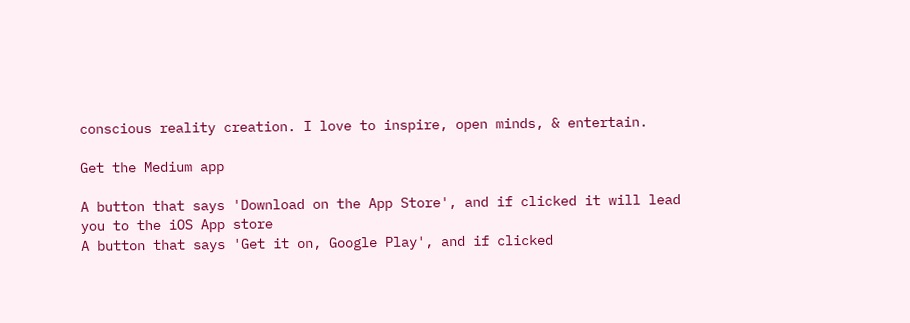conscious reality creation. I love to inspire, open minds, & entertain.

Get the Medium app

A button that says 'Download on the App Store', and if clicked it will lead you to the iOS App store
A button that says 'Get it on, Google Play', and if clicked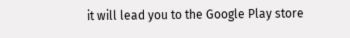it will lead you to the Google Play store